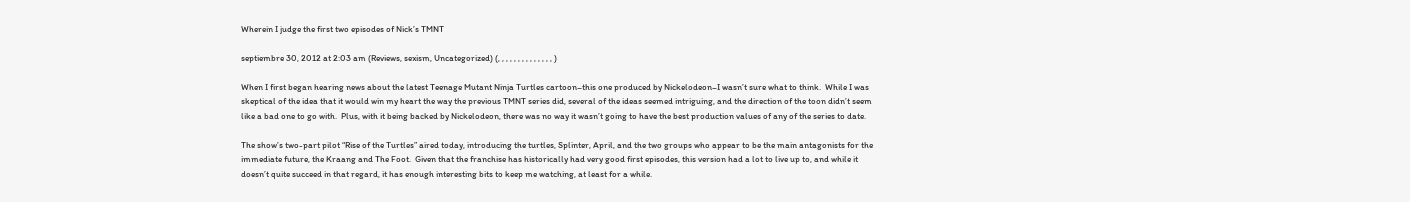Wherein I judge the first two episodes of Nick’s TMNT

septiembre 30, 2012 at 2:03 am (Reviews, sexism, Uncategorized) (, , , , , , , , , , , , , , )

When I first began hearing news about the latest Teenage Mutant Ninja Turtles cartoon–this one produced by Nickelodeon–I wasn’t sure what to think.  While I was skeptical of the idea that it would win my heart the way the previous TMNT series did, several of the ideas seemed intriguing, and the direction of the toon didn’t seem like a bad one to go with.  Plus, with it being backed by Nickelodeon, there was no way it wasn’t going to have the best production values of any of the series to date.

The show’s two-part pilot “Rise of the Turtles” aired today, introducing the turtles, Splinter, April, and the two groups who appear to be the main antagonists for the immediate future, the Kraang and The Foot.  Given that the franchise has historically had very good first episodes, this version had a lot to live up to, and while it doesn’t quite succeed in that regard, it has enough interesting bits to keep me watching, at least for a while.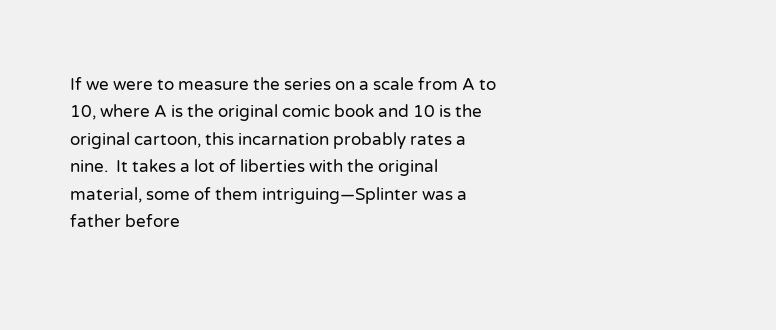If we were to measure the series on a scale from A to 10, where A is the original comic book and 10 is the original cartoon, this incarnation probably rates a nine.  It takes a lot of liberties with the original material, some of them intriguing—Splinter was a father before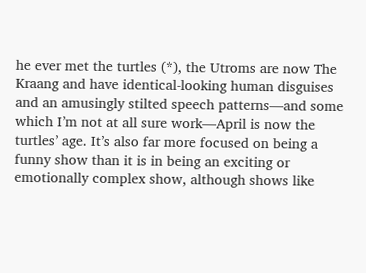he ever met the turtles (*), the Utroms are now The Kraang and have identical-looking human disguises and an amusingly stilted speech patterns—and some which I’m not at all sure work—April is now the turtles’ age. It’s also far more focused on being a funny show than it is in being an exciting or emotionally complex show, although shows like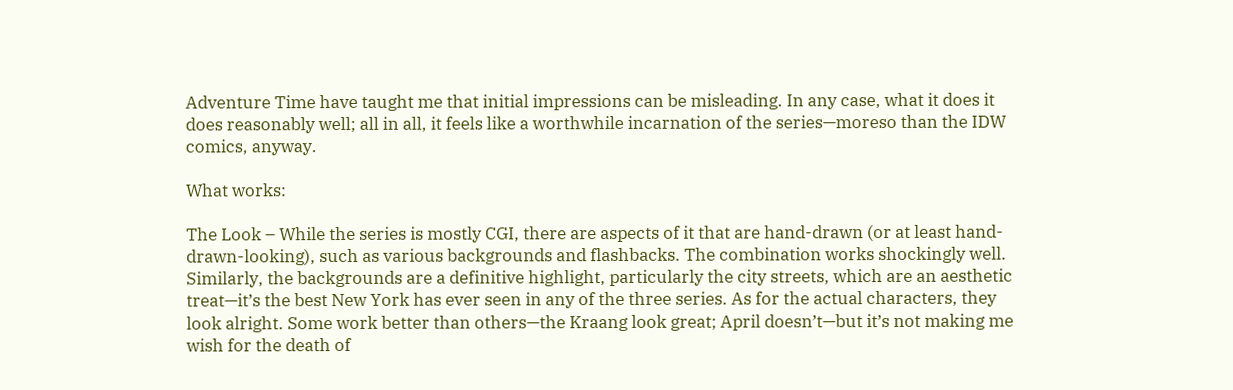Adventure Time have taught me that initial impressions can be misleading. In any case, what it does it does reasonably well; all in all, it feels like a worthwhile incarnation of the series—moreso than the IDW comics, anyway.

What works:

The Look – While the series is mostly CGI, there are aspects of it that are hand-drawn (or at least hand-drawn-looking), such as various backgrounds and flashbacks. The combination works shockingly well. Similarly, the backgrounds are a definitive highlight, particularly the city streets, which are an aesthetic treat—it’s the best New York has ever seen in any of the three series. As for the actual characters, they look alright. Some work better than others—the Kraang look great; April doesn’t—but it’s not making me wish for the death of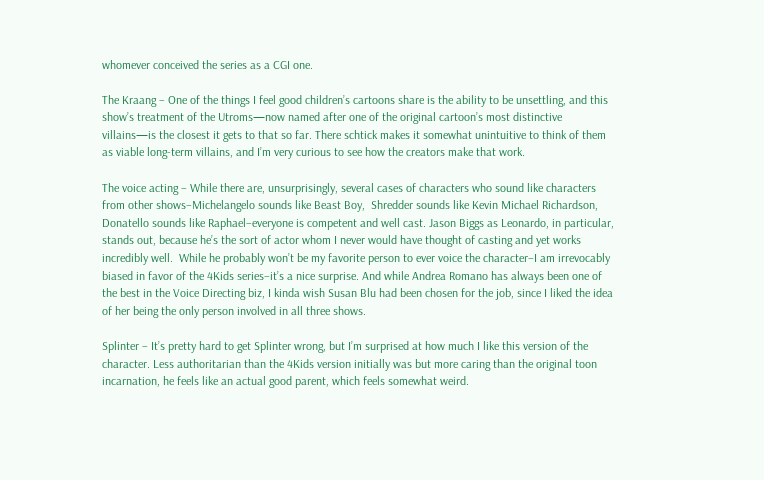whomever conceived the series as a CGI one.

The Kraang – One of the things I feel good children’s cartoons share is the ability to be unsettling, and this show’s treatment of the Utroms—now named after one of the original cartoon’s most distinctive villains—is the closest it gets to that so far. There schtick makes it somewhat unintuitive to think of them as viable long-term villains, and I’m very curious to see how the creators make that work.

The voice acting – While there are, unsurprisingly, several cases of characters who sound like characters from other shows–Michelangelo sounds like Beast Boy,  Shredder sounds like Kevin Michael Richardson, Donatello sounds like Raphael–everyone is competent and well cast. Jason Biggs as Leonardo, in particular, stands out, because he’s the sort of actor whom I never would have thought of casting and yet works incredibly well.  While he probably won’t be my favorite person to ever voice the character–I am irrevocably biased in favor of the 4Kids series–it’s a nice surprise. And while Andrea Romano has always been one of the best in the Voice Directing biz, I kinda wish Susan Blu had been chosen for the job, since I liked the idea of her being the only person involved in all three shows.

Splinter – It’s pretty hard to get Splinter wrong, but I’m surprised at how much I like this version of the character. Less authoritarian than the 4Kids version initially was but more caring than the original toon incarnation, he feels like an actual good parent, which feels somewhat weird.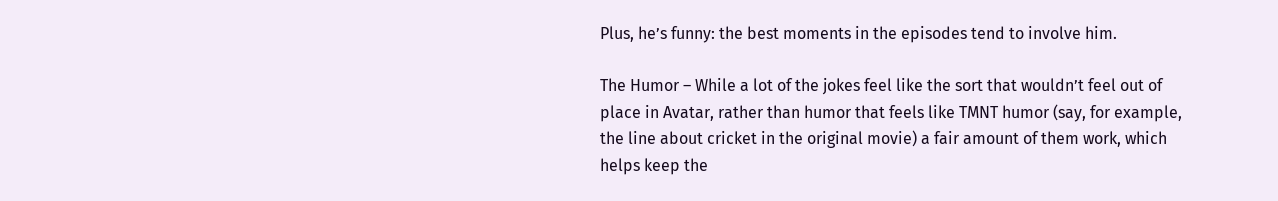Plus, he’s funny: the best moments in the episodes tend to involve him.

The Humor – While a lot of the jokes feel like the sort that wouldn’t feel out of place in Avatar, rather than humor that feels like TMNT humor (say, for example, the line about cricket in the original movie) a fair amount of them work, which helps keep the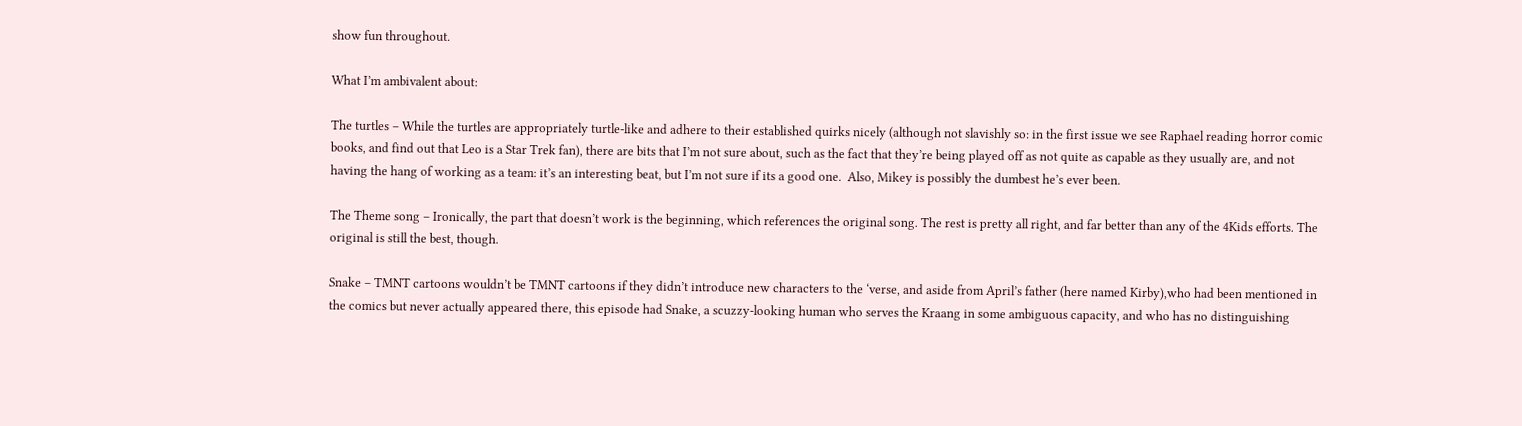show fun throughout.

What I’m ambivalent about:

The turtles – While the turtles are appropriately turtle-like and adhere to their established quirks nicely (although not slavishly so: in the first issue we see Raphael reading horror comic books, and find out that Leo is a Star Trek fan), there are bits that I’m not sure about, such as the fact that they’re being played off as not quite as capable as they usually are, and not having the hang of working as a team: it’s an interesting beat, but I’m not sure if its a good one.  Also, Mikey is possibly the dumbest he’s ever been.

The Theme song – Ironically, the part that doesn’t work is the beginning, which references the original song. The rest is pretty all right, and far better than any of the 4Kids efforts. The original is still the best, though.

Snake – TMNT cartoons wouldn’t be TMNT cartoons if they didn’t introduce new characters to the ‘verse, and aside from April’s father (here named Kirby),who had been mentioned in the comics but never actually appeared there, this episode had Snake, a scuzzy-looking human who serves the Kraang in some ambiguous capacity, and who has no distinguishing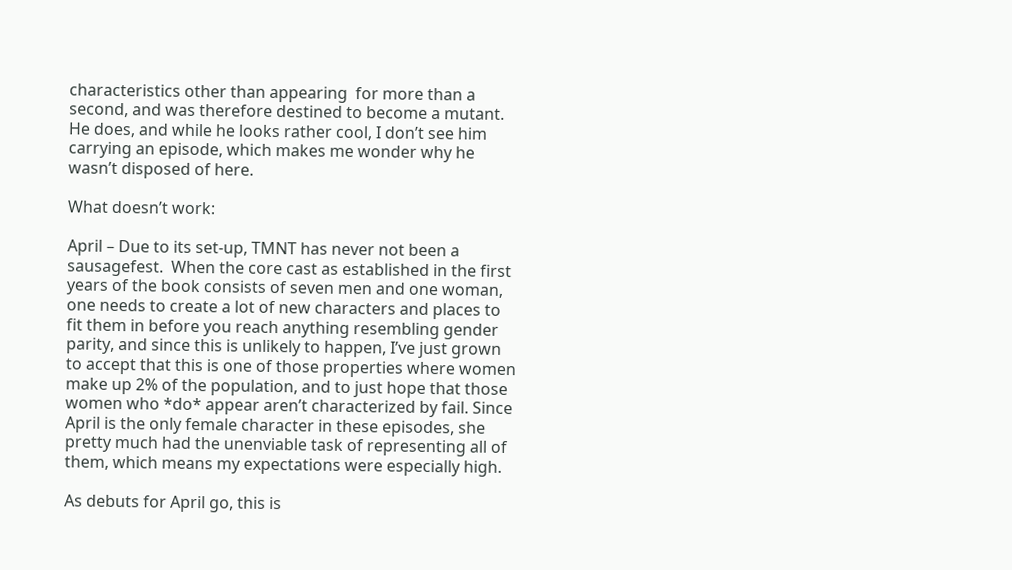characteristics other than appearing  for more than a second, and was therefore destined to become a mutant.  He does, and while he looks rather cool, I don’t see him carrying an episode, which makes me wonder why he wasn’t disposed of here.

What doesn’t work:

April – Due to its set-up, TMNT has never not been a sausagefest.  When the core cast as established in the first years of the book consists of seven men and one woman, one needs to create a lot of new characters and places to fit them in before you reach anything resembling gender parity, and since this is unlikely to happen, I’ve just grown to accept that this is one of those properties where women make up 2% of the population, and to just hope that those women who *do* appear aren’t characterized by fail. Since April is the only female character in these episodes, she pretty much had the unenviable task of representing all of them, which means my expectations were especially high.

As debuts for April go, this is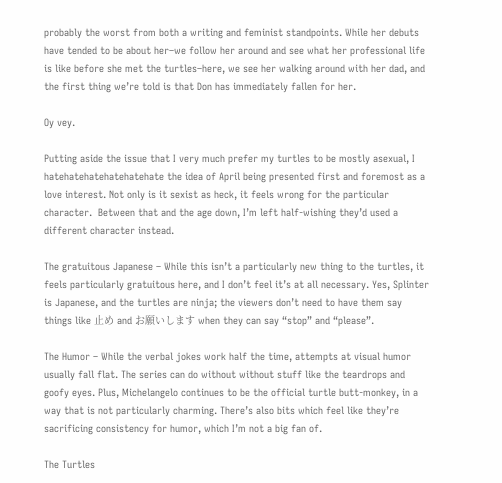probably the worst from both a writing and feminist standpoints. While her debuts have tended to be about her–we follow her around and see what her professional life is like before she met the turtles–here, we see her walking around with her dad, and the first thing we’re told is that Don has immediately fallen for her.

Oy vey.

Putting aside the issue that I very much prefer my turtles to be mostly asexual, I hatehatehatehatehatehate the idea of April being presented first and foremost as a love interest. Not only is it sexist as heck, it feels wrong for the particular character.  Between that and the age down, I’m left half-wishing they’d used a different character instead.

The gratuitous Japanese – While this isn’t a particularly new thing to the turtles, it feels particularly gratuitous here, and I don’t feel it’s at all necessary. Yes, Splinter is Japanese, and the turtles are ninja; the viewers don’t need to have them say things like 止め and お願いします when they can say “stop” and “please”.

The Humor – While the verbal jokes work half the time, attempts at visual humor usually fall flat. The series can do without without stuff like the teardrops and goofy eyes. Plus, Michelangelo continues to be the official turtle butt-monkey, in a way that is not particularly charming. There’s also bits which feel like they’re sacrificing consistency for humor, which I’m not a big fan of.

The Turtles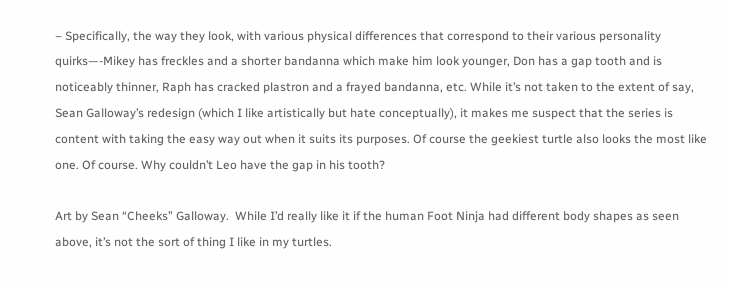– Specifically, the way they look, with various physical differences that correspond to their various personality quirks—-Mikey has freckles and a shorter bandanna which make him look younger, Don has a gap tooth and is noticeably thinner, Raph has cracked plastron and a frayed bandanna, etc. While it’s not taken to the extent of say, Sean Galloway’s redesign (which I like artistically but hate conceptually), it makes me suspect that the series is content with taking the easy way out when it suits its purposes. Of course the geekiest turtle also looks the most like one. Of course. Why couldn’t Leo have the gap in his tooth?

Art by Sean “Cheeks” Galloway.  While I’d really like it if the human Foot Ninja had different body shapes as seen above, it’s not the sort of thing I like in my turtles.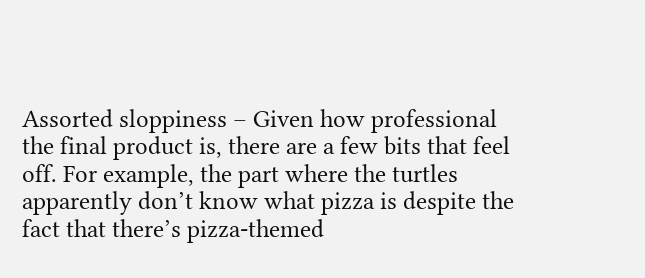Assorted sloppiness – Given how professional the final product is, there are a few bits that feel off. For example, the part where the turtles apparently don’t know what pizza is despite the fact that there’s pizza-themed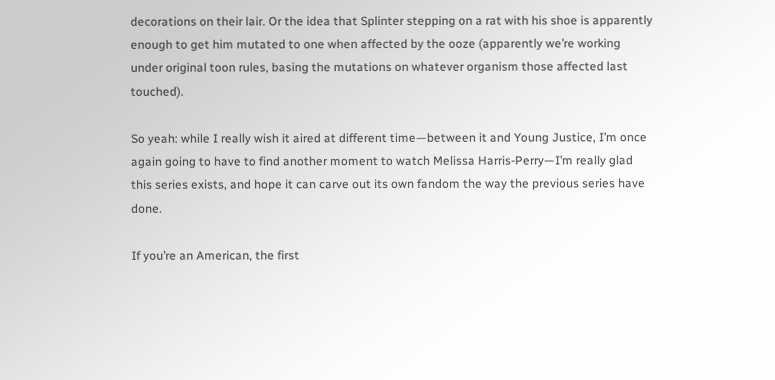decorations on their lair. Or the idea that Splinter stepping on a rat with his shoe is apparently enough to get him mutated to one when affected by the ooze (apparently we’re working under original toon rules, basing the mutations on whatever organism those affected last touched).

So yeah: while I really wish it aired at different time—between it and Young Justice, I’m once again going to have to find another moment to watch Melissa Harris-Perry—I’m really glad this series exists, and hope it can carve out its own fandom the way the previous series have done.

If you’re an American, the first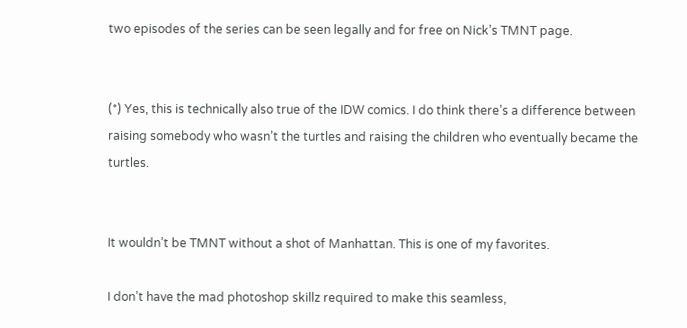two episodes of the series can be seen legally and for free on Nick’s TMNT page.


(*) Yes, this is technically also true of the IDW comics. I do think there’s a difference between raising somebody who wasn’t the turtles and raising the children who eventually became the turtles.


It wouldn’t be TMNT without a shot of Manhattan. This is one of my favorites.

I don’t have the mad photoshop skillz required to make this seamless,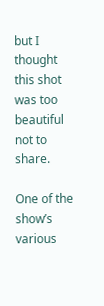but I thought this shot was too beautiful not to share.

One of the show’s various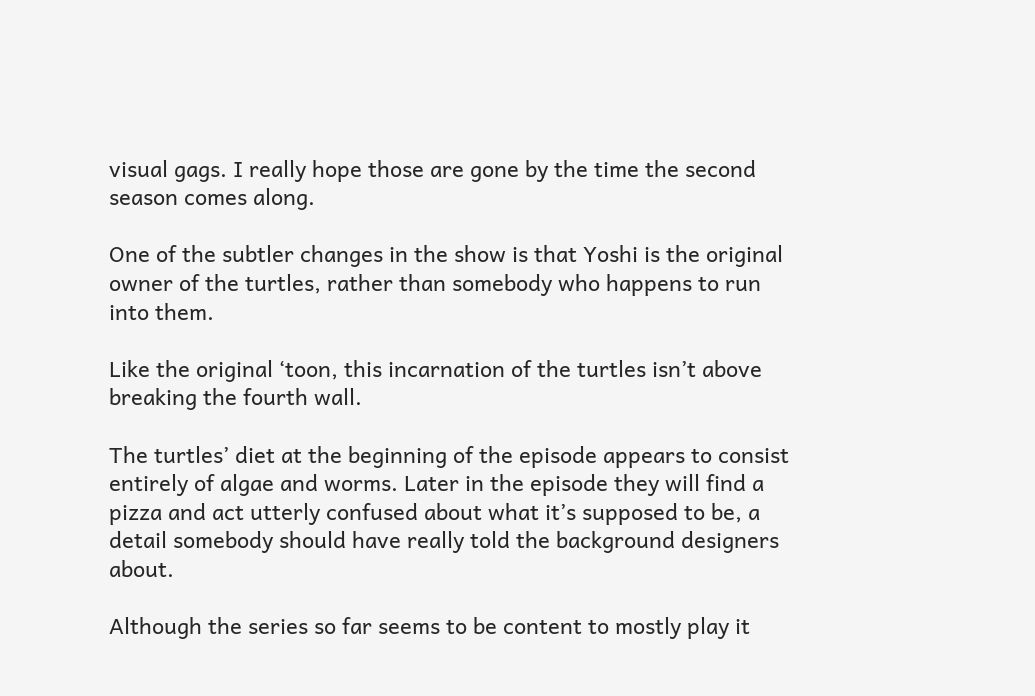visual gags. I really hope those are gone by the time the second season comes along.

One of the subtler changes in the show is that Yoshi is the original owner of the turtles, rather than somebody who happens to run into them.

Like the original ‘toon, this incarnation of the turtles isn’t above breaking the fourth wall.

The turtles’ diet at the beginning of the episode appears to consist entirely of algae and worms. Later in the episode they will find a pizza and act utterly confused about what it’s supposed to be, a detail somebody should have really told the background designers about.

Although the series so far seems to be content to mostly play it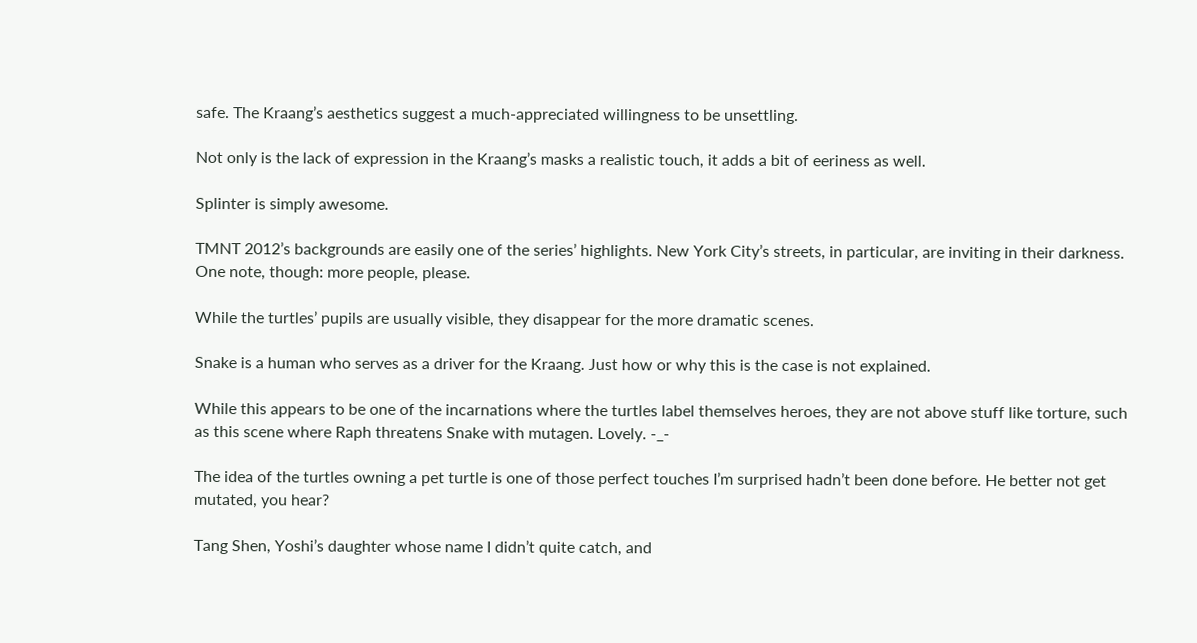safe. The Kraang’s aesthetics suggest a much-appreciated willingness to be unsettling.

Not only is the lack of expression in the Kraang’s masks a realistic touch, it adds a bit of eeriness as well.

Splinter is simply awesome.

TMNT 2012’s backgrounds are easily one of the series’ highlights. New York City’s streets, in particular, are inviting in their darkness. One note, though: more people, please.

While the turtles’ pupils are usually visible, they disappear for the more dramatic scenes.

Snake is a human who serves as a driver for the Kraang. Just how or why this is the case is not explained.

While this appears to be one of the incarnations where the turtles label themselves heroes, they are not above stuff like torture, such as this scene where Raph threatens Snake with mutagen. Lovely. -_-

The idea of the turtles owning a pet turtle is one of those perfect touches I’m surprised hadn’t been done before. He better not get mutated, you hear?

Tang Shen, Yoshi’s daughter whose name I didn’t quite catch, and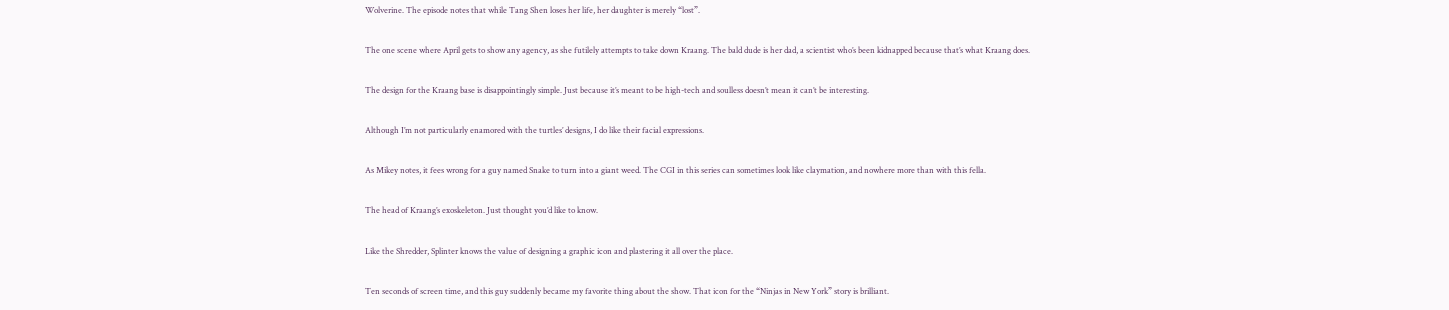Wolverine. The episode notes that while Tang Shen loses her life, her daughter is merely “lost”.

The one scene where April gets to show any agency, as she futilely attempts to take down Kraang. The bald dude is her dad, a scientist who’s been kidnapped because that’s what Kraang does.

The design for the Kraang base is disappointingly simple. Just because it’s meant to be high-tech and soulless doesn’t mean it can’t be interesting.

Although I’m not particularly enamored with the turtles’ designs, I do like their facial expressions.

As Mikey notes, it fees wrong for a guy named Snake to turn into a giant weed. The CGI in this series can sometimes look like claymation, and nowhere more than with this fella.

The head of Kraang’s exoskeleton. Just thought you’d like to know.

Like the Shredder, Splinter knows the value of designing a graphic icon and plastering it all over the place.

Ten seconds of screen time, and this guy suddenly became my favorite thing about the show. That icon for the “Ninjas in New York” story is brilliant.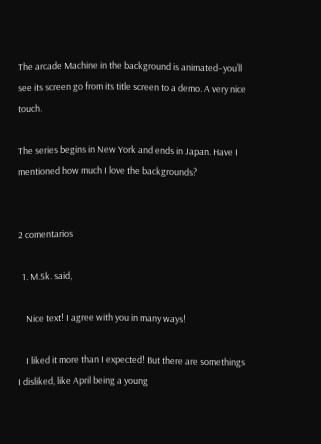The arcade Machine in the background is animated–you’ll see its screen go from its title screen to a demo. A very nice touch.

The series begins in New York and ends in Japan. Have I mentioned how much I love the backgrounds?


2 comentarios

  1. M.Sk. said,

    Nice text! I agree with you in many ways!

    I liked it more than I expected! But there are somethings I disliked, like April being a young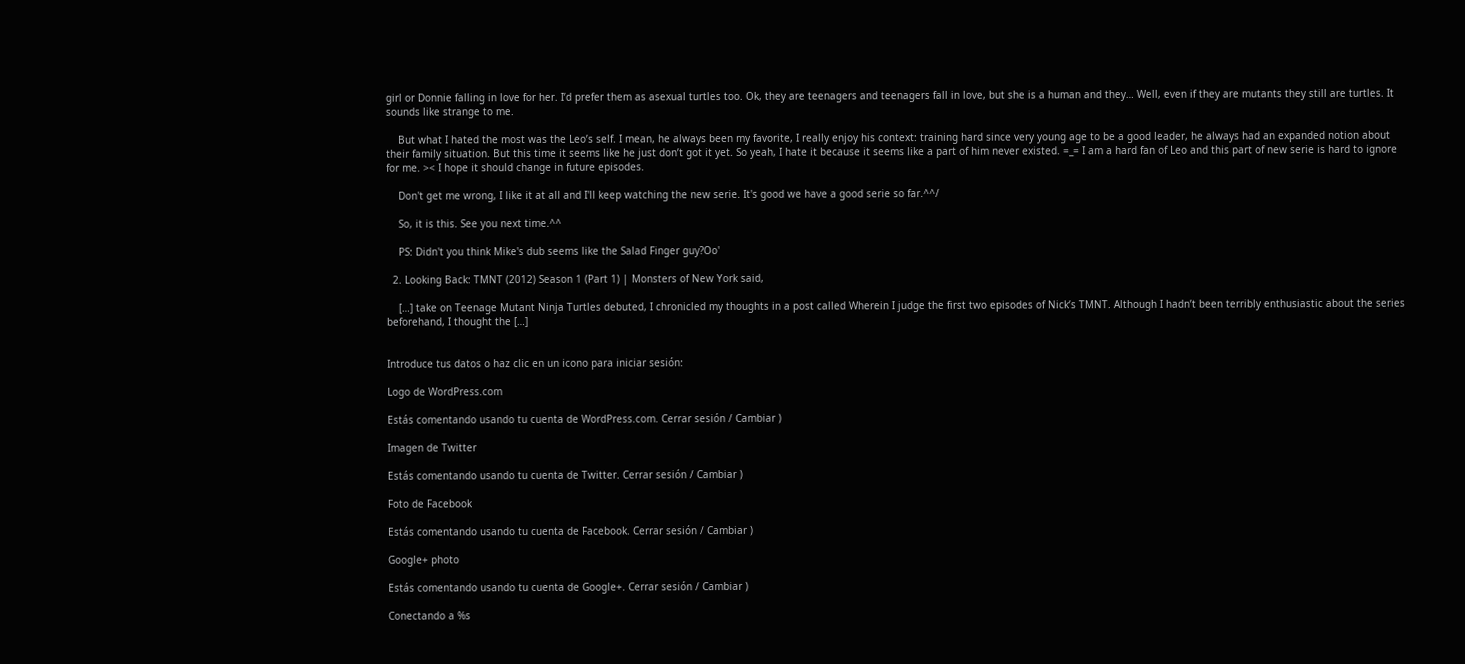girl or Donnie falling in love for her. I’d prefer them as asexual turtles too. Ok, they are teenagers and teenagers fall in love, but she is a human and they… Well, even if they are mutants they still are turtles. It sounds like strange to me.

    But what I hated the most was the Leo’s self. I mean, he always been my favorite, I really enjoy his context: training hard since very young age to be a good leader, he always had an expanded notion about their family situation. But this time it seems like he just don’t got it yet. So yeah, I hate it because it seems like a part of him never existed. =_= I am a hard fan of Leo and this part of new serie is hard to ignore for me. >< I hope it should change in future episodes.

    Don't get me wrong, I like it at all and I'll keep watching the new serie. It's good we have a good serie so far.^^/

    So, it is this. See you next time.^^

    PS: Didn't you think Mike's dub seems like the Salad Finger guy?Oo'

  2. Looking Back: TMNT (2012) Season 1 (Part 1) | Monsters of New York said,

    […] take on Teenage Mutant Ninja Turtles debuted, I chronicled my thoughts in a post called Wherein I judge the first two episodes of Nick’s TMNT. Although I hadn’t been terribly enthusiastic about the series beforehand, I thought the […]


Introduce tus datos o haz clic en un icono para iniciar sesión:

Logo de WordPress.com

Estás comentando usando tu cuenta de WordPress.com. Cerrar sesión / Cambiar )

Imagen de Twitter

Estás comentando usando tu cuenta de Twitter. Cerrar sesión / Cambiar )

Foto de Facebook

Estás comentando usando tu cuenta de Facebook. Cerrar sesión / Cambiar )

Google+ photo

Estás comentando usando tu cuenta de Google+. Cerrar sesión / Cambiar )

Conectando a %s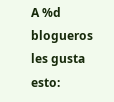A %d blogueros les gusta esto: